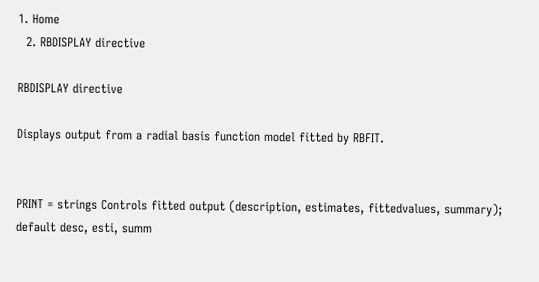1. Home
  2. RBDISPLAY directive

RBDISPLAY directive

Displays output from a radial basis function model fitted by RBFIT.


PRINT = strings Controls fitted output (description, estimates, fittedvalues, summary); default desc, esti, summ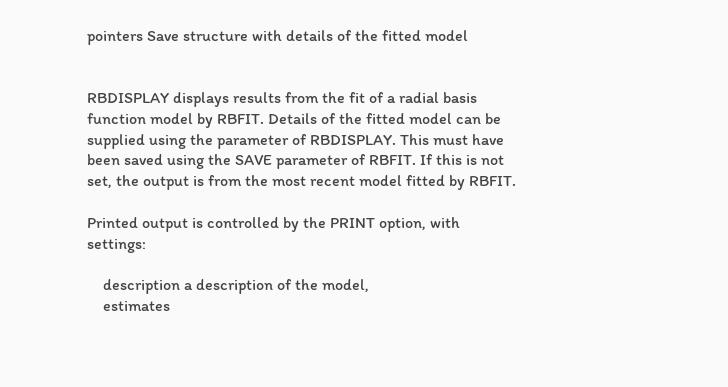pointers Save structure with details of the fitted model


RBDISPLAY displays results from the fit of a radial basis function model by RBFIT. Details of the fitted model can be supplied using the parameter of RBDISPLAY. This must have been saved using the SAVE parameter of RBFIT. If this is not set, the output is from the most recent model fitted by RBFIT.

Printed output is controlled by the PRINT option, with settings:

    description a description of the model,
    estimates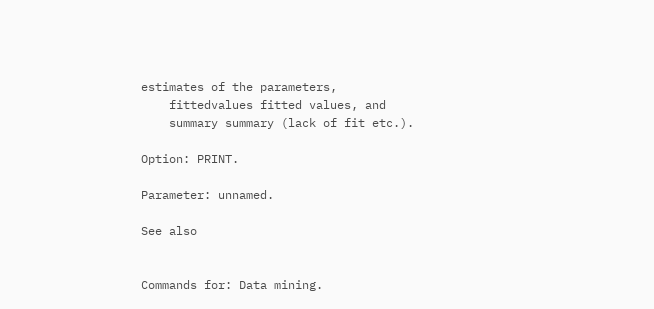estimates of the parameters,
    fittedvalues fitted values, and
    summary summary (lack of fit etc.).

Option: PRINT.

Parameter: unnamed.

See also


Commands for: Data mining.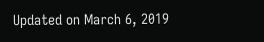Updated on March 6, 2019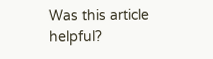Was this article helpful?